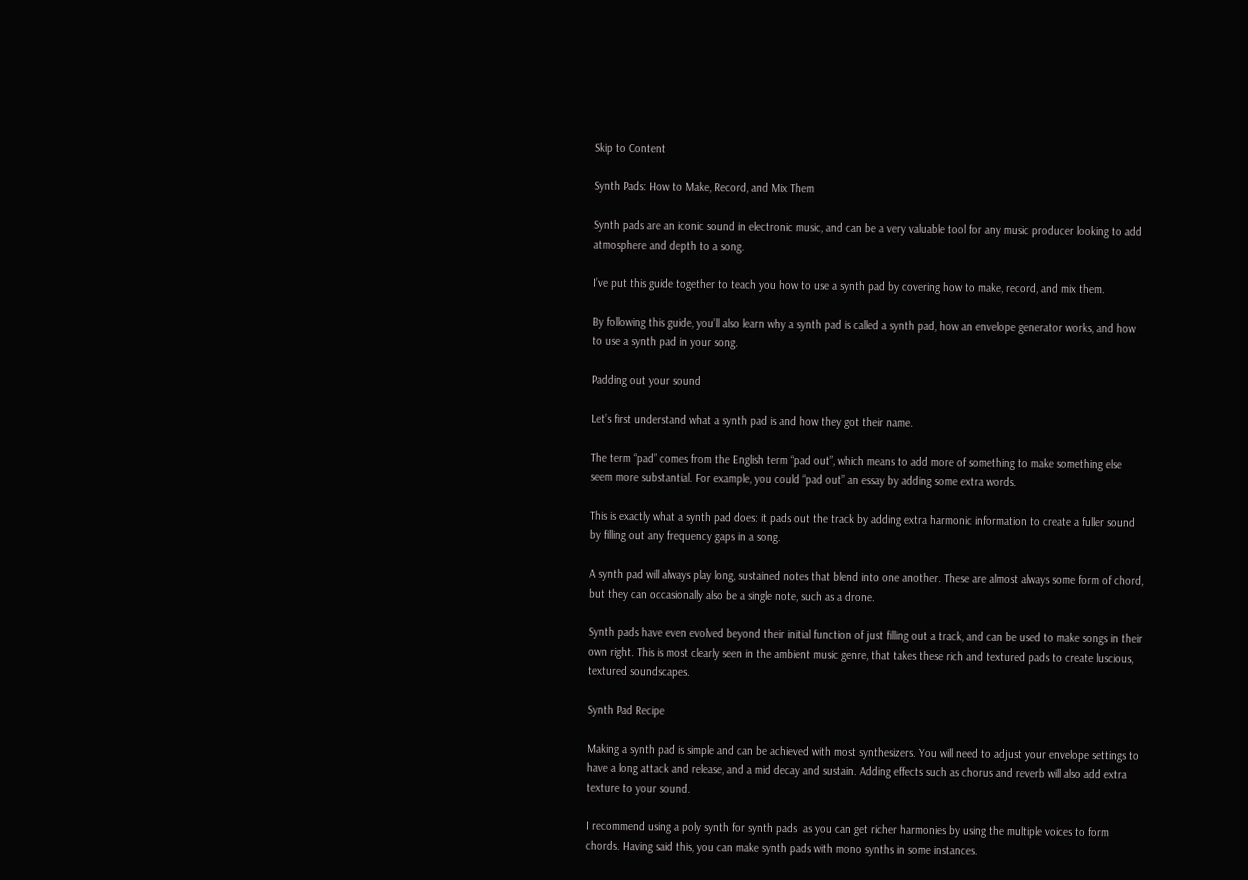Skip to Content

Synth Pads: How to Make, Record, and Mix Them

Synth pads are an iconic sound in electronic music, and can be a very valuable tool for any music producer looking to add atmosphere and depth to a song.

I’ve put this guide together to teach you how to use a synth pad by covering how to make, record, and mix them.

By following this guide, you’ll also learn why a synth pad is called a synth pad, how an envelope generator works, and how to use a synth pad in your song.

Padding out your sound

Let’s first understand what a synth pad is and how they got their name.

The term “pad” comes from the English term “pad out”, which means to add more of something to make something else seem more substantial. For example, you could “pad out” an essay by adding some extra words.

This is exactly what a synth pad does: it pads out the track by adding extra harmonic information to create a fuller sound by filling out any frequency gaps in a song.

A synth pad will always play long, sustained notes that blend into one another. These are almost always some form of chord, but they can occasionally also be a single note, such as a drone.

Synth pads have even evolved beyond their initial function of just filling out a track, and can be used to make songs in their own right. This is most clearly seen in the ambient music genre, that takes these rich and textured pads to create luscious, textured soundscapes.

Synth Pad Recipe

Making a synth pad is simple and can be achieved with most synthesizers. You will need to adjust your envelope settings to have a long attack and release, and a mid decay and sustain. Adding effects such as chorus and reverb will also add extra texture to your sound.

I recommend using a poly synth for synth pads  as you can get richer harmonies by using the multiple voices to form chords. Having said this, you can make synth pads with mono synths in some instances.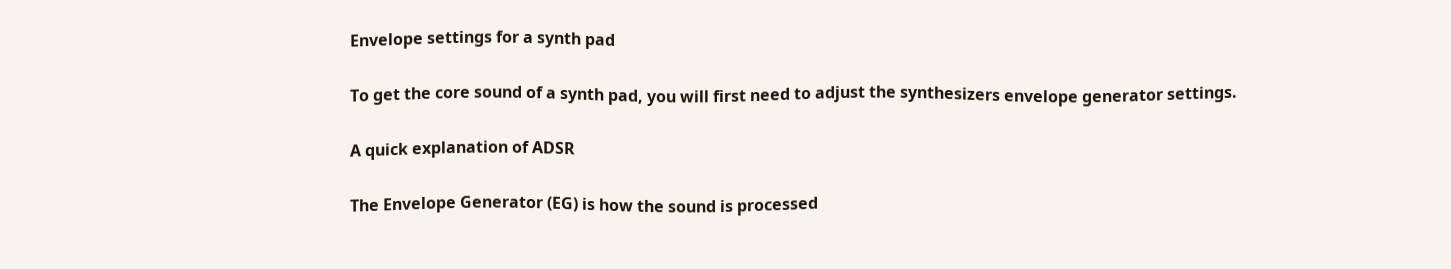Envelope settings for a synth pad

To get the core sound of a synth pad, you will first need to adjust the synthesizers envelope generator settings.

A quick explanation of ADSR

The Envelope Generator (EG) is how the sound is processed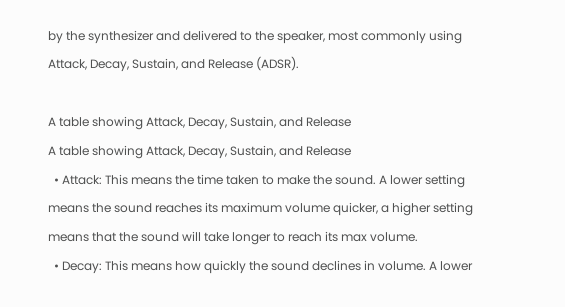by the synthesizer and delivered to the speaker, most commonly using Attack, Decay, Sustain, and Release (ADSR).

A table showing Attack, Decay, Sustain, and Release
A table showing Attack, Decay, Sustain, and Release
  • Attack: This means the time taken to make the sound. A lower setting means the sound reaches its maximum volume quicker, a higher setting means that the sound will take longer to reach its max volume.
  • Decay: This means how quickly the sound declines in volume. A lower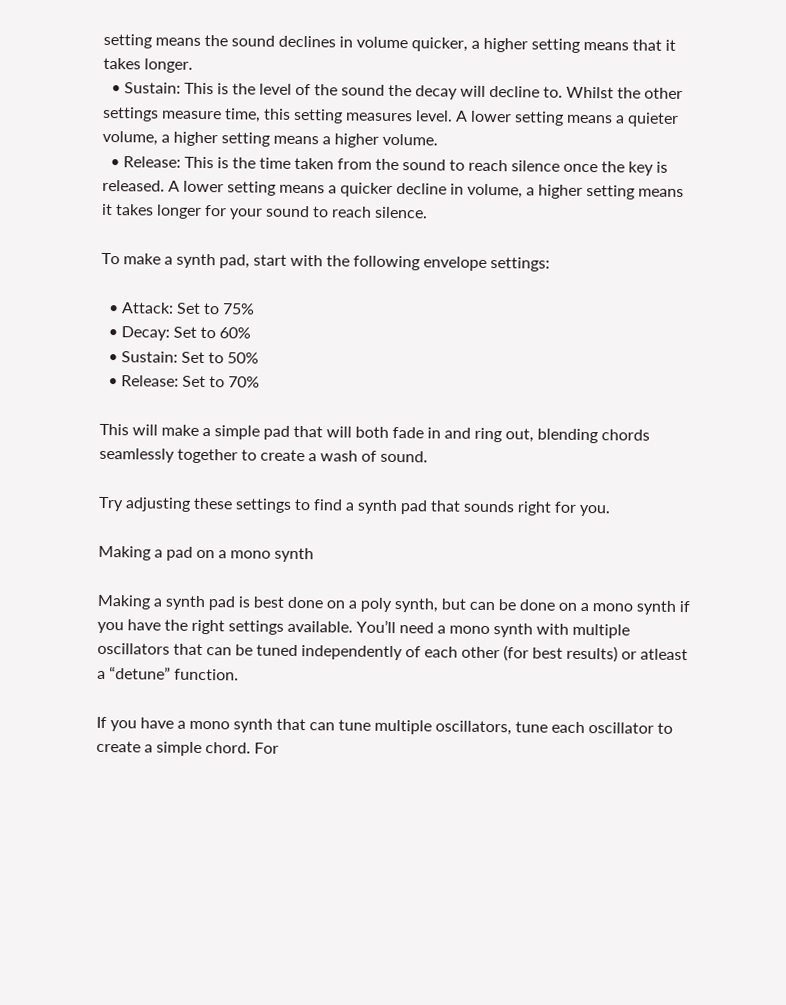setting means the sound declines in volume quicker, a higher setting means that it takes longer.
  • Sustain: This is the level of the sound the decay will decline to. Whilst the other settings measure time, this setting measures level. A lower setting means a quieter volume, a higher setting means a higher volume.
  • Release: This is the time taken from the sound to reach silence once the key is released. A lower setting means a quicker decline in volume, a higher setting means it takes longer for your sound to reach silence.

To make a synth pad, start with the following envelope settings:

  • Attack: Set to 75%
  • Decay: Set to 60%
  • Sustain: Set to 50%
  • Release: Set to 70%

This will make a simple pad that will both fade in and ring out, blending chords seamlessly together to create a wash of sound.

Try adjusting these settings to find a synth pad that sounds right for you.

Making a pad on a mono synth

Making a synth pad is best done on a poly synth, but can be done on a mono synth if you have the right settings available. You’ll need a mono synth with multiple oscillators that can be tuned independently of each other (for best results) or atleast a “detune” function.

If you have a mono synth that can tune multiple oscillators, tune each oscillator to create a simple chord. For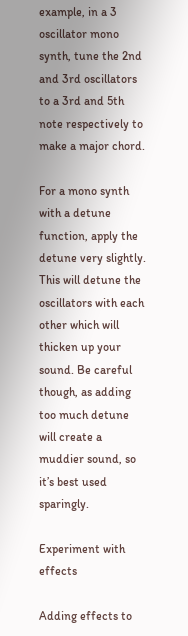example, in a 3 oscillator mono synth, tune the 2nd and 3rd oscillators to a 3rd and 5th note respectively to make a major chord.

For a mono synth with a detune function, apply the detune very slightly. This will detune the oscillators with each other which will thicken up your sound. Be careful though, as adding too much detune will create a muddier sound, so it’s best used sparingly.

Experiment with effects

Adding effects to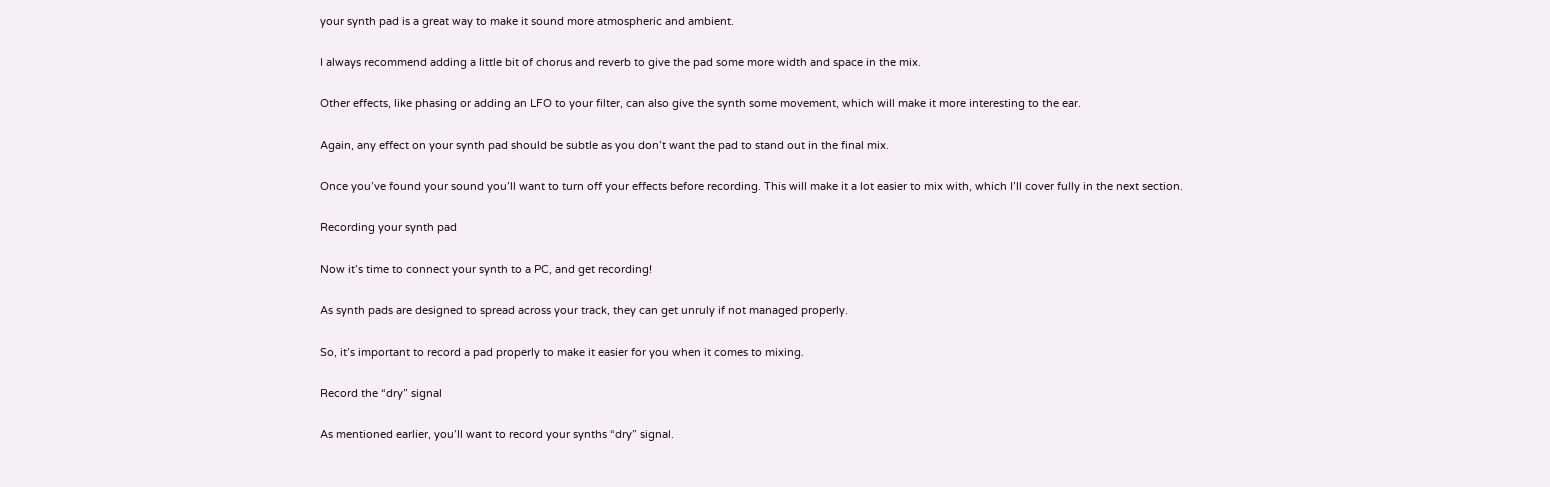your synth pad is a great way to make it sound more atmospheric and ambient.

I always recommend adding a little bit of chorus and reverb to give the pad some more width and space in the mix.

Other effects, like phasing or adding an LFO to your filter, can also give the synth some movement, which will make it more interesting to the ear.

Again, any effect on your synth pad should be subtle as you don’t want the pad to stand out in the final mix.

Once you’ve found your sound you’ll want to turn off your effects before recording. This will make it a lot easier to mix with, which I’ll cover fully in the next section.

Recording your synth pad

Now it’s time to connect your synth to a PC, and get recording!

As synth pads are designed to spread across your track, they can get unruly if not managed properly.

So, it’s important to record a pad properly to make it easier for you when it comes to mixing.

Record the “dry” signal

As mentioned earlier, you’ll want to record your synths “dry” signal.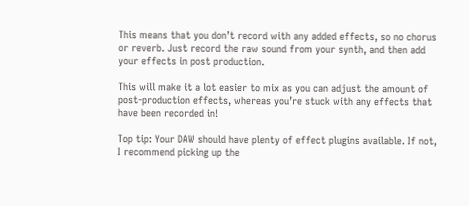This means that you don’t record with any added effects, so no chorus or reverb. Just record the raw sound from your synth, and then add your effects in post production.

This will make it a lot easier to mix as you can adjust the amount of post-production effects, whereas you’re stuck with any effects that have been recorded in!

Top tip: Your DAW should have plenty of effect plugins available. If not, I recommend picking up the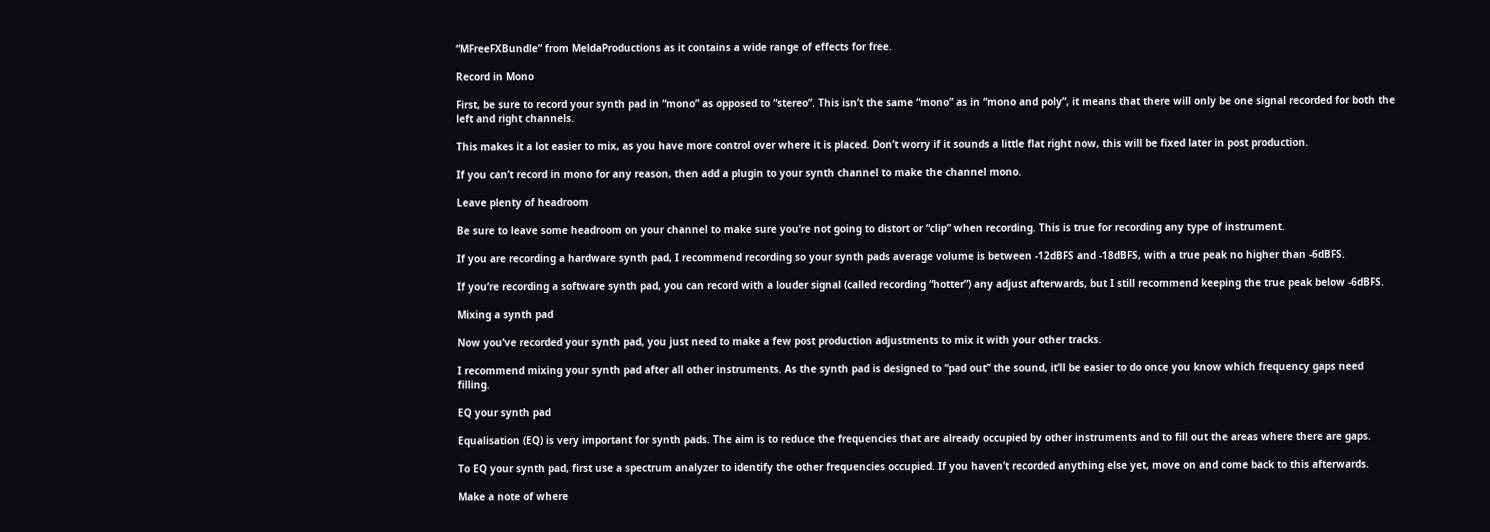“MFreeFXBundle” from MeldaProductions as it contains a wide range of effects for free.

Record in Mono

First, be sure to record your synth pad in “mono” as opposed to “stereo”. This isn’t the same “mono” as in “mono and poly”, it means that there will only be one signal recorded for both the left and right channels.

This makes it a lot easier to mix, as you have more control over where it is placed. Don’t worry if it sounds a little flat right now, this will be fixed later in post production.

If you can’t record in mono for any reason, then add a plugin to your synth channel to make the channel mono.

Leave plenty of headroom

Be sure to leave some headroom on your channel to make sure you’re not going to distort or “clip” when recording. This is true for recording any type of instrument.

If you are recording a hardware synth pad, I recommend recording so your synth pads average volume is between -12dBFS and -18dBFS, with a true peak no higher than -6dBFS.

If you’re recording a software synth pad, you can record with a louder signal (called recording “hotter”) any adjust afterwards, but I still recommend keeping the true peak below -6dBFS.

Mixing a synth pad

Now you’ve recorded your synth pad, you just need to make a few post production adjustments to mix it with your other tracks.

I recommend mixing your synth pad after all other instruments. As the synth pad is designed to “pad out” the sound, it’ll be easier to do once you know which frequency gaps need filling.

EQ your synth pad

Equalisation (EQ) is very important for synth pads. The aim is to reduce the frequencies that are already occupied by other instruments and to fill out the areas where there are gaps.

To EQ your synth pad, first use a spectrum analyzer to identify the other frequencies occupied. If you haven’t recorded anything else yet, move on and come back to this afterwards.

Make a note of where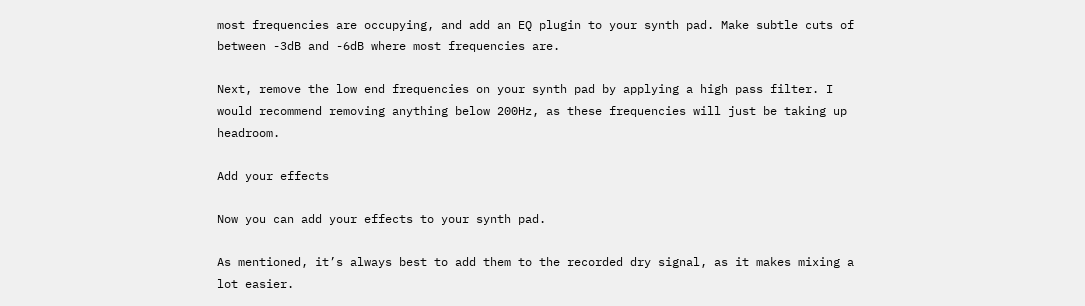most frequencies are occupying, and add an EQ plugin to your synth pad. Make subtle cuts of between -3dB and -6dB where most frequencies are.

Next, remove the low end frequencies on your synth pad by applying a high pass filter. I would recommend removing anything below 200Hz, as these frequencies will just be taking up headroom.

Add your effects

Now you can add your effects to your synth pad.

As mentioned, it’s always best to add them to the recorded dry signal, as it makes mixing a lot easier.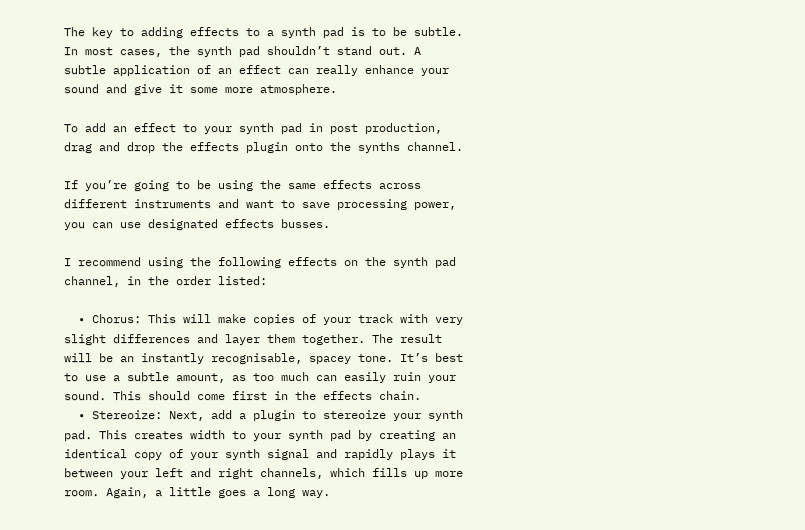The key to adding effects to a synth pad is to be subtle. In most cases, the synth pad shouldn’t stand out. A subtle application of an effect can really enhance your sound and give it some more atmosphere.

To add an effect to your synth pad in post production, drag and drop the effects plugin onto the synths channel.

If you’re going to be using the same effects across different instruments and want to save processing power, you can use designated effects busses.

I recommend using the following effects on the synth pad channel, in the order listed:

  • Chorus: This will make copies of your track with very slight differences and layer them together. The result will be an instantly recognisable, spacey tone. It’s best to use a subtle amount, as too much can easily ruin your sound. This should come first in the effects chain.
  • Stereoize: Next, add a plugin to stereoize your synth pad. This creates width to your synth pad by creating an identical copy of your synth signal and rapidly plays it between your left and right channels, which fills up more room. Again, a little goes a long way.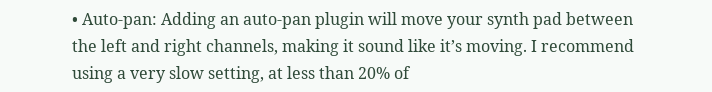• Auto-pan: Adding an auto-pan plugin will move your synth pad between the left and right channels, making it sound like it’s moving. I recommend using a very slow setting, at less than 20% of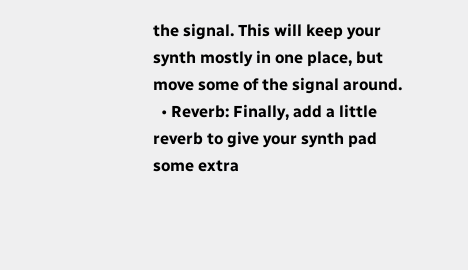the signal. This will keep your synth mostly in one place, but move some of the signal around.
  • Reverb: Finally, add a little reverb to give your synth pad some extra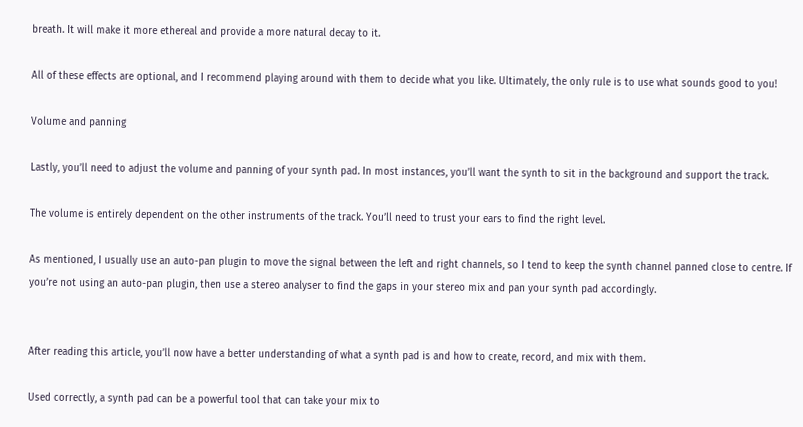breath. It will make it more ethereal and provide a more natural decay to it.

All of these effects are optional, and I recommend playing around with them to decide what you like. Ultimately, the only rule is to use what sounds good to you!

Volume and panning

Lastly, you’ll need to adjust the volume and panning of your synth pad. In most instances, you’ll want the synth to sit in the background and support the track.

The volume is entirely dependent on the other instruments of the track. You’ll need to trust your ears to find the right level.

As mentioned, I usually use an auto-pan plugin to move the signal between the left and right channels, so I tend to keep the synth channel panned close to centre. If you’re not using an auto-pan plugin, then use a stereo analyser to find the gaps in your stereo mix and pan your synth pad accordingly.


After reading this article, you’ll now have a better understanding of what a synth pad is and how to create, record, and mix with them.

Used correctly, a synth pad can be a powerful tool that can take your mix to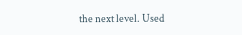the next level. Used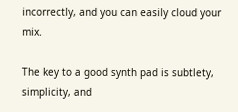incorrectly, and you can easily cloud your mix.

The key to a good synth pad is subtlety, simplicity, and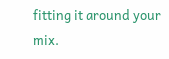fitting it around your mix.